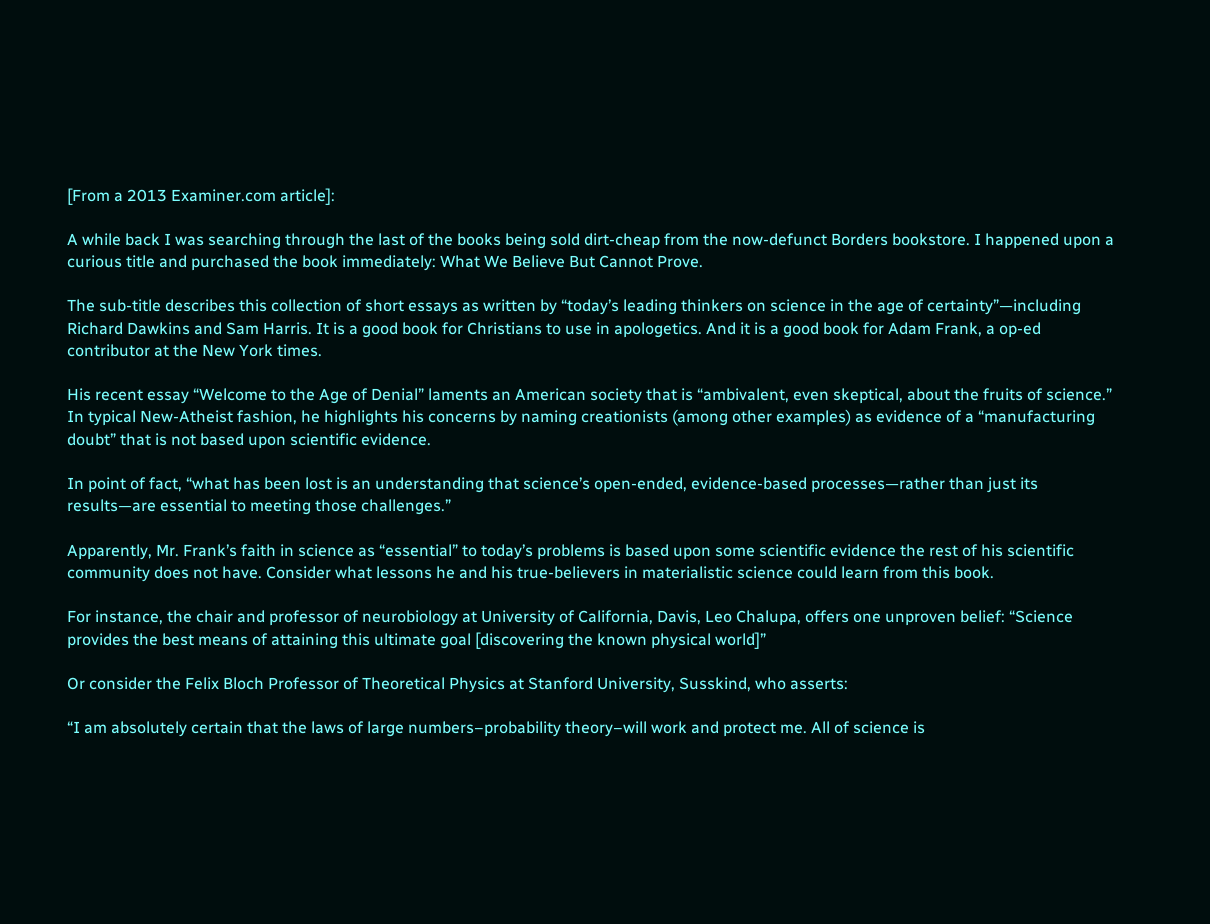[From a 2013 Examiner.com article]:

A while back I was searching through the last of the books being sold dirt-cheap from the now-defunct Borders bookstore. I happened upon a curious title and purchased the book immediately: What We Believe But Cannot Prove.

The sub-title describes this collection of short essays as written by “today’s leading thinkers on science in the age of certainty”—including Richard Dawkins and Sam Harris. It is a good book for Christians to use in apologetics. And it is a good book for Adam Frank, a op-ed contributor at the New York times.

His recent essay “Welcome to the Age of Denial” laments an American society that is “ambivalent, even skeptical, about the fruits of science.” In typical New-Atheist fashion, he highlights his concerns by naming creationists (among other examples) as evidence of a “manufacturing doubt” that is not based upon scientific evidence.

In point of fact, “what has been lost is an understanding that science’s open-ended, evidence-based processes—rather than just its results—are essential to meeting those challenges.”

Apparently, Mr. Frank’s faith in science as “essential” to today’s problems is based upon some scientific evidence the rest of his scientific community does not have. Consider what lessons he and his true-believers in materialistic science could learn from this book.

For instance, the chair and professor of neurobiology at University of California, Davis, Leo Chalupa, offers one unproven belief: “Science provides the best means of attaining this ultimate goal [discovering the known physical world]”

Or consider the Felix Bloch Professor of Theoretical Physics at Stanford University, Susskind, who asserts:

“I am absolutely certain that the laws of large numbers–probability theory–will work and protect me. All of science is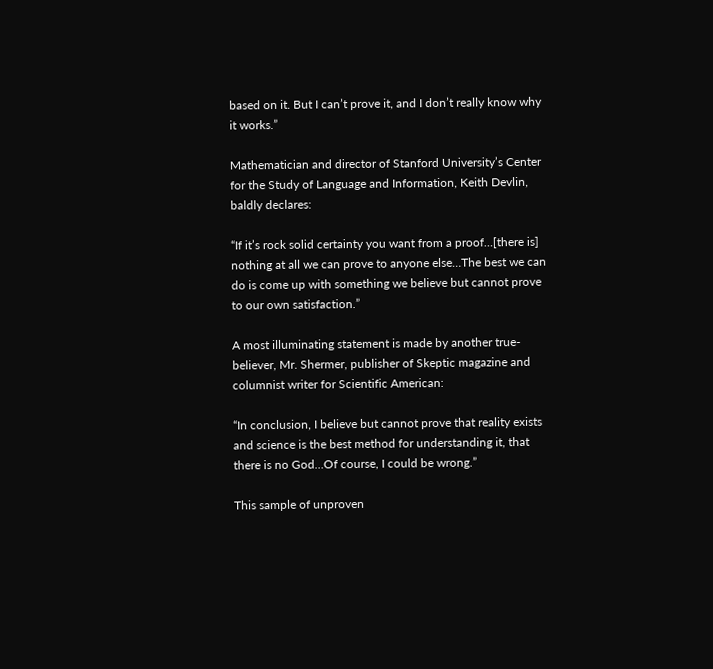based on it. But I can’t prove it, and I don’t really know why it works.”

Mathematician and director of Stanford University’s Center for the Study of Language and Information, Keith Devlin, baldly declares:

“If it’s rock solid certainty you want from a proof…[there is] nothing at all we can prove to anyone else…The best we can do is come up with something we believe but cannot prove to our own satisfaction.”

A most illuminating statement is made by another true-believer, Mr. Shermer, publisher of Skeptic magazine and columnist writer for Scientific American:

“In conclusion, I believe but cannot prove that reality exists and science is the best method for understanding it, that there is no God…Of course, I could be wrong.”

This sample of unproven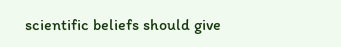scientific beliefs should give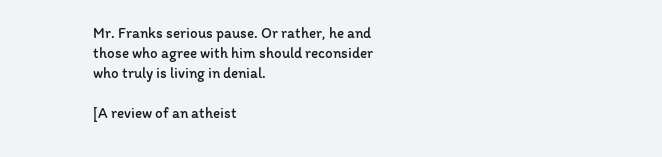Mr. Franks serious pause. Or rather, he and those who agree with him should reconsider who truly is living in denial.

[A review of an atheist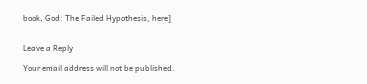book, God: The Failed Hypothesis, here]


Leave a Reply

Your email address will not be published.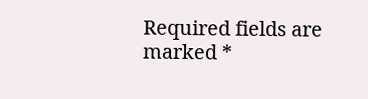Required fields are marked *